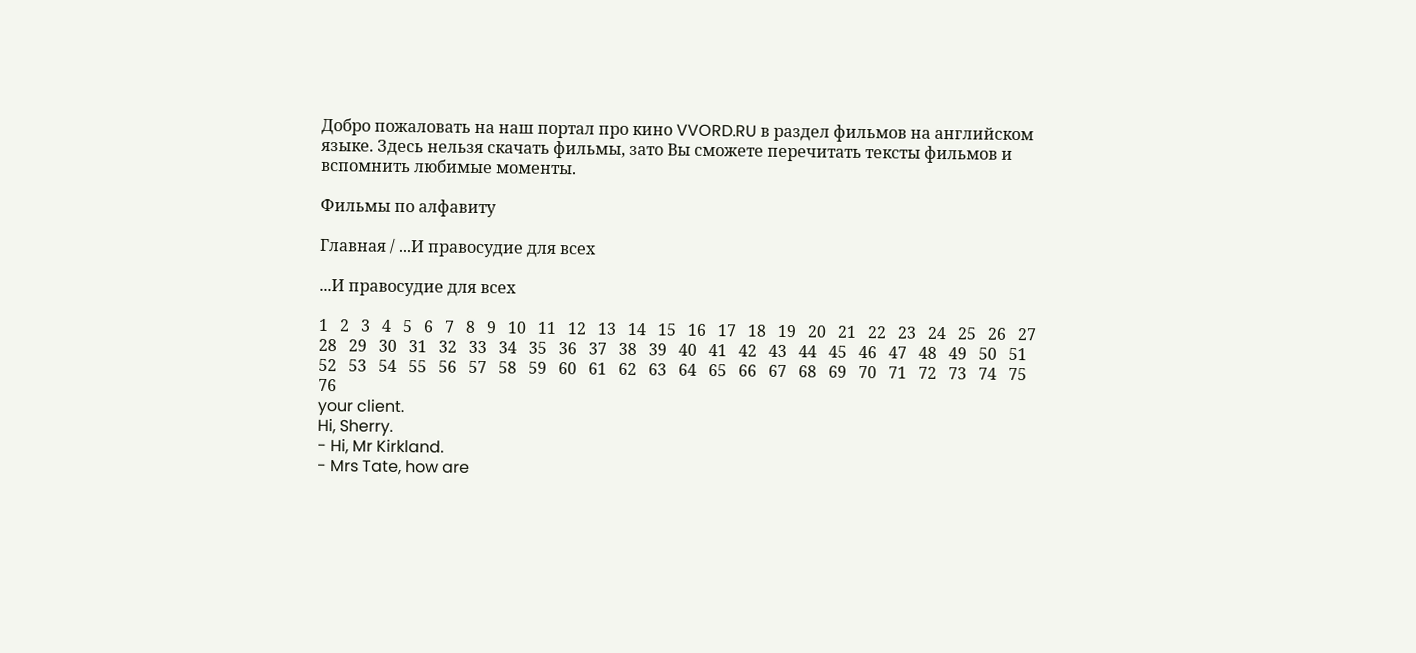Добро пожаловать на наш портал про кино VVORD.RU в раздел фильмов на английском языке. Здесь нельзя скачать фильмы, зато Вы сможете перечитать тексты фильмов и вспомнить любимые моменты.

Фильмы по алфавиту

Главная / ...И правосудие для всех

...И правосудие для всех

1   2   3   4   5   6   7   8   9   10   11   12   13   14   15   16   17   18   19   20   21   22   23   24   25   26   27   28   29   30   31   32   33   34   35   36   37   38   39   40   41   42   43   44   45   46   47   48   49   50   51   52   53   54   55   56   57   58   59   60   61   62   63   64   65   66   67   68   69   70   71   72   73   74   75   76
your client.
Hi, Sherry.
- Hi, Mr Kirkland.
- Mrs Tate, how are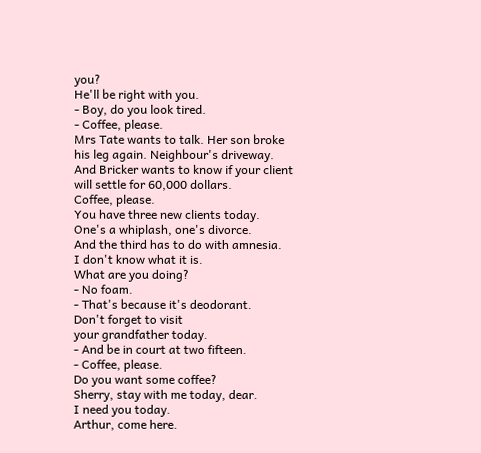you?
He'll be right with you.
- Boy, do you look tired.
- Coffee, please.
Mrs Tate wants to talk. Her son broke
his leg again. Neighbour's driveway.
And Bricker wants to know if your client
will settle for 60,000 dollars.
Coffee, please.
You have three new clients today.
One's a whiplash, one's divorce.
And the third has to do with amnesia.
I don't know what it is.
What are you doing?
- No foam.
- That's because it's deodorant.
Don't forget to visit
your grandfather today.
- And be in court at two fifteen.
- Coffee, please.
Do you want some coffee?
Sherry, stay with me today, dear.
I need you today.
Arthur, come here.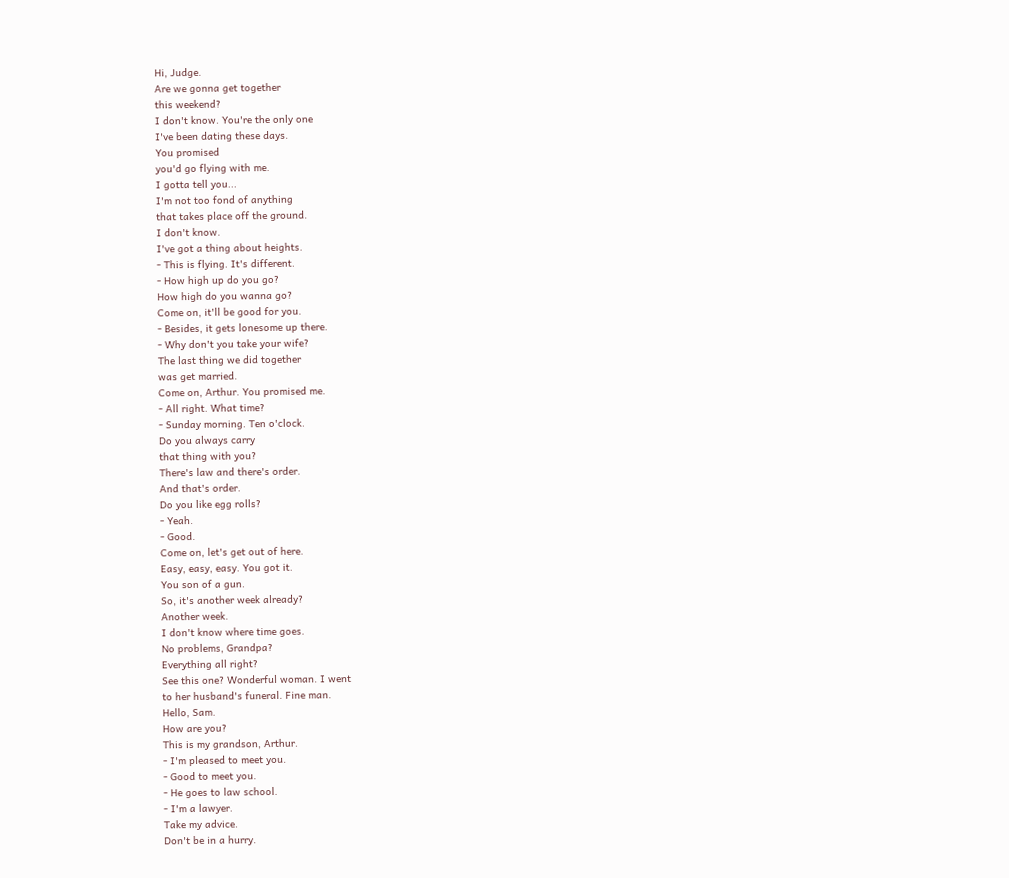Hi, Judge.
Are we gonna get together
this weekend?
I don't know. You're the only one
I've been dating these days.
You promised
you'd go flying with me.
I gotta tell you...
I'm not too fond of anything
that takes place off the ground.
I don't know.
I've got a thing about heights.
- This is flying. It's different.
- How high up do you go?
How high do you wanna go?
Come on, it'll be good for you.
- Besides, it gets lonesome up there.
- Why don't you take your wife?
The last thing we did together
was get married.
Come on, Arthur. You promised me.
- All right. What time?
- Sunday morning. Ten o'clock.
Do you always carry
that thing with you?
There's law and there's order.
And that's order.
Do you like egg rolls?
- Yeah.
- Good.
Come on, let's get out of here.
Easy, easy, easy. You got it.
You son of a gun.
So, it's another week already?
Another week.
I don't know where time goes.
No problems, Grandpa?
Everything all right?
See this one? Wonderful woman. I went
to her husband's funeral. Fine man.
Hello, Sam.
How are you?
This is my grandson, Arthur.
- I'm pleased to meet you.
- Good to meet you.
- He goes to law school.
- I'm a lawyer.
Take my advice.
Don't be in a hurry.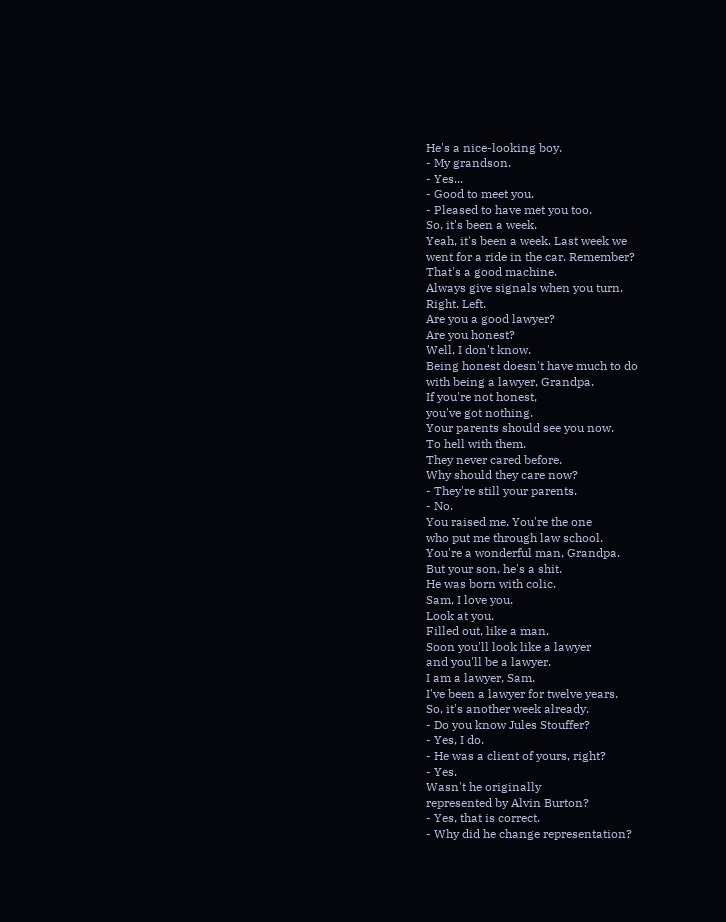He's a nice-looking boy.
- My grandson.
- Yes...
- Good to meet you.
- Pleased to have met you too.
So, it's been a week.
Yeah, it's been a week. Last week we
went for a ride in the car. Remember?
That's a good machine.
Always give signals when you turn.
Right. Left.
Are you a good lawyer?
Are you honest?
Well, I don't know.
Being honest doesn't have much to do
with being a lawyer, Grandpa.
If you're not honest,
you've got nothing.
Your parents should see you now.
To hell with them.
They never cared before.
Why should they care now?
- They're still your parents.
- No.
You raised me. You're the one
who put me through law school.
You're a wonderful man, Grandpa.
But your son, he's a shit.
He was born with colic.
Sam, I love you.
Look at you.
Filled out, like a man.
Soon you'll look like a lawyer
and you'll be a lawyer.
I am a lawyer, Sam.
I've been a lawyer for twelve years.
So, it's another week already.
- Do you know Jules Stouffer?
- Yes, I do.
- He was a client of yours, right?
- Yes.
Wasn't he originally
represented by Alvin Burton?
- Yes, that is correct.
- Why did he change representation?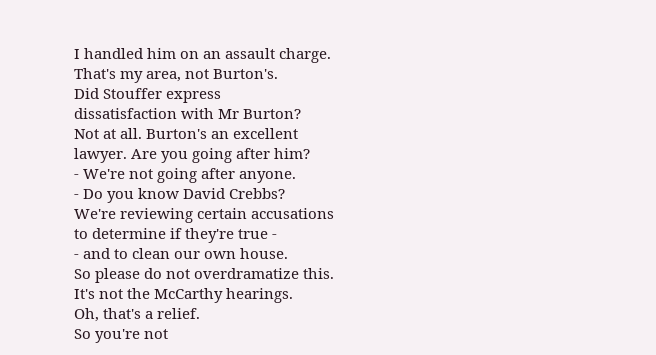I handled him on an assault charge.
That's my area, not Burton's.
Did Stouffer express
dissatisfaction with Mr Burton?
Not at all. Burton's an excellent
lawyer. Are you going after him?
- We're not going after anyone.
- Do you know David Crebbs?
We're reviewing certain accusations
to determine if they're true -
- and to clean our own house.
So please do not overdramatize this.
It's not the McCarthy hearings.
Oh, that's a relief.
So you're not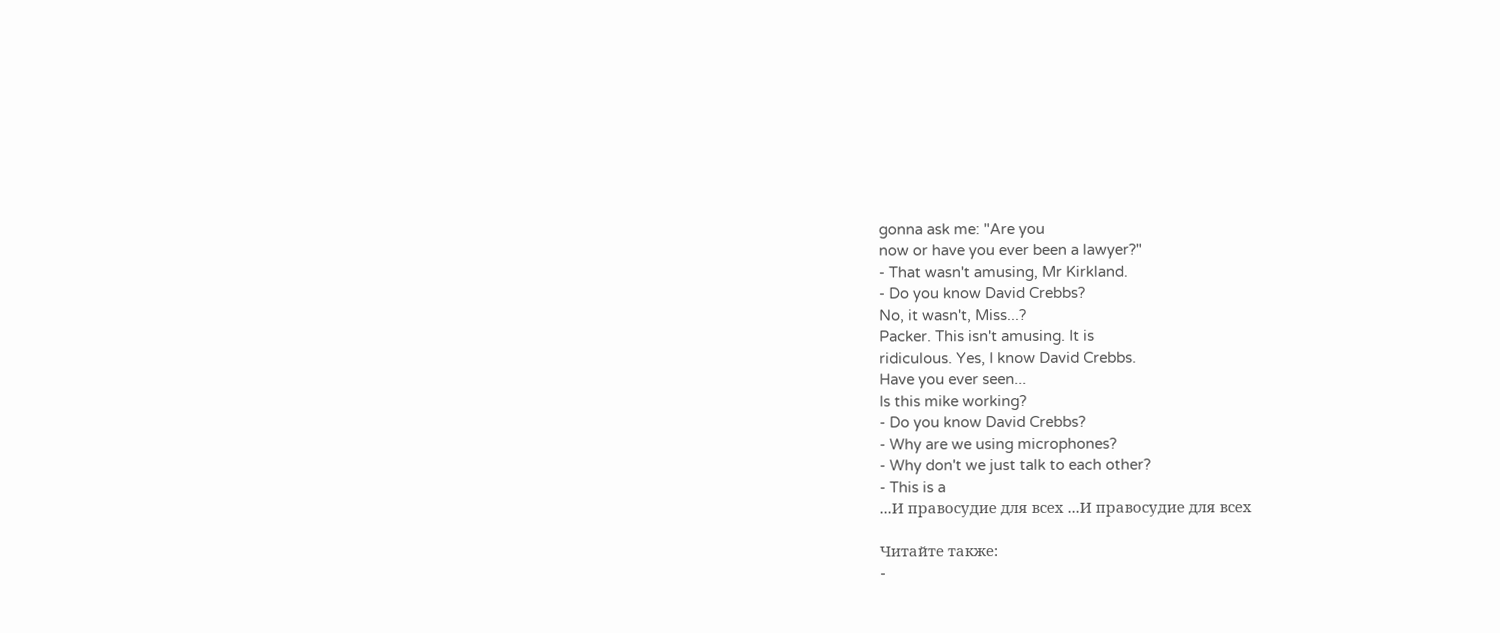gonna ask me: "Are you
now or have you ever been a lawyer?"
- That wasn't amusing, Mr Kirkland.
- Do you know David Crebbs?
No, it wasn't, Miss...?
Packer. This isn't amusing. It is
ridiculous. Yes, I know David Crebbs.
Have you ever seen...
Is this mike working?
- Do you know David Crebbs?
- Why are we using microphones?
- Why don't we just talk to each other?
- This is a
...И правосудие для всех ...И правосудие для всех

Читайте также:
-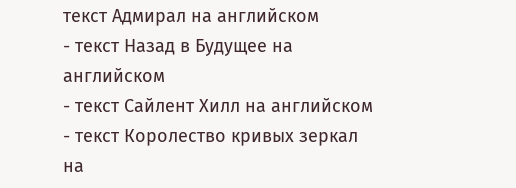текст Адмирал на английском
- текст Назад в Будущее на английском
- текст Сайлент Хилл на английском
- текст Королество кривых зеркал на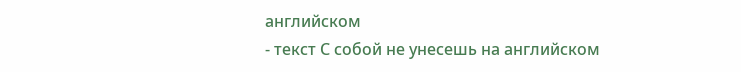английском
- текст С собой не унесешь на английском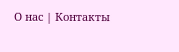О нас | Контакты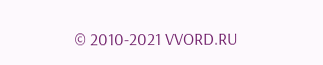© 2010-2021 VVORD.RU